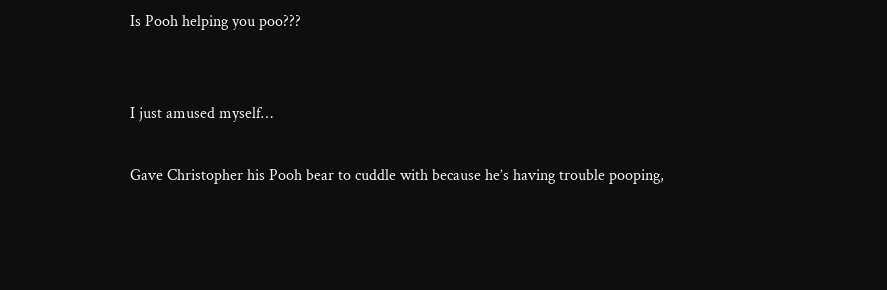Is Pooh helping you poo???


I just amused myself…

Gave Christopher his Pooh bear to cuddle with because he’s having trouble pooping,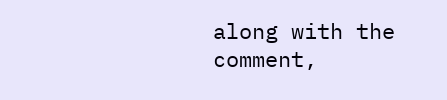along with the comment,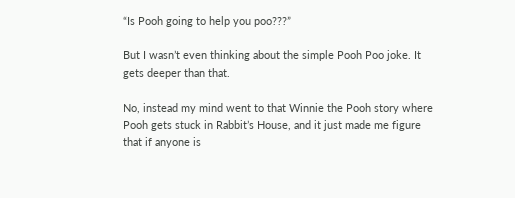“Is Pooh going to help you poo???”

But I wasn’t even thinking about the simple Pooh Poo joke. It gets deeper than that.

No, instead my mind went to that Winnie the Pooh story where Pooh gets stuck in Rabbit’s House, and it just made me figure that if anyone is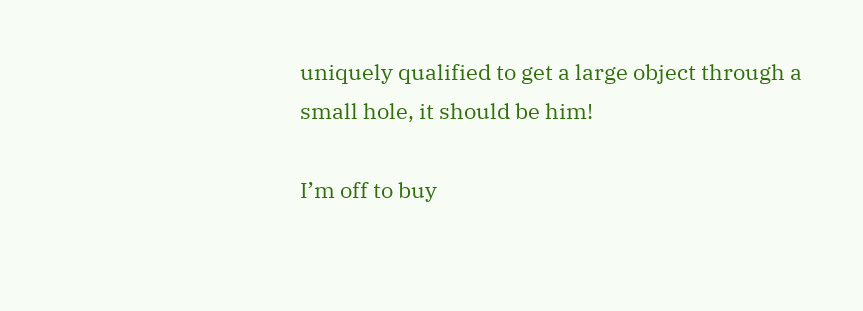uniquely qualified to get a large object through a small hole, it should be him!

I’m off to buy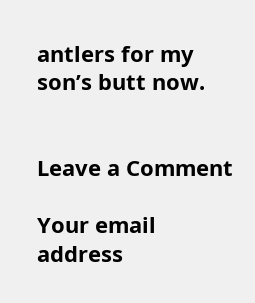antlers for my son’s butt now.


Leave a Comment

Your email address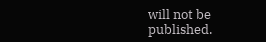will not be published.